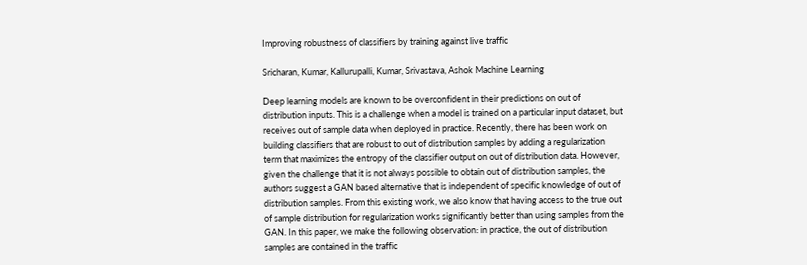Improving robustness of classifiers by training against live traffic

Sricharan, Kumar, Kallurupalli, Kumar, Srivastava, Ashok Machine Learning

Deep learning models are known to be overconfident in their predictions on out of distribution inputs. This is a challenge when a model is trained on a particular input dataset, but receives out of sample data when deployed in practice. Recently, there has been work on building classifiers that are robust to out of distribution samples by adding a regularization term that maximizes the entropy of the classifier output on out of distribution data. However, given the challenge that it is not always possible to obtain out of distribution samples, the authors suggest a GAN based alternative that is independent of specific knowledge of out of distribution samples. From this existing work, we also know that having access to the true out of sample distribution for regularization works significantly better than using samples from the GAN. In this paper, we make the following observation: in practice, the out of distribution samples are contained in the traffic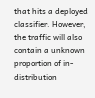that hits a deployed classifier. However, the traffic will also contain a unknown proportion of in-distribution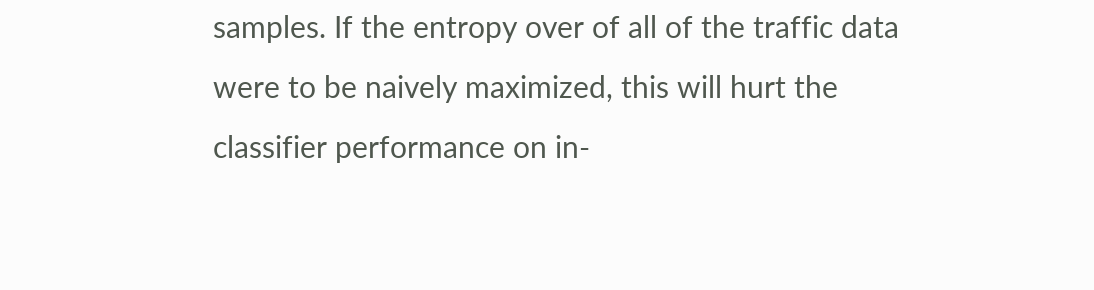samples. If the entropy over of all of the traffic data were to be naively maximized, this will hurt the classifier performance on in-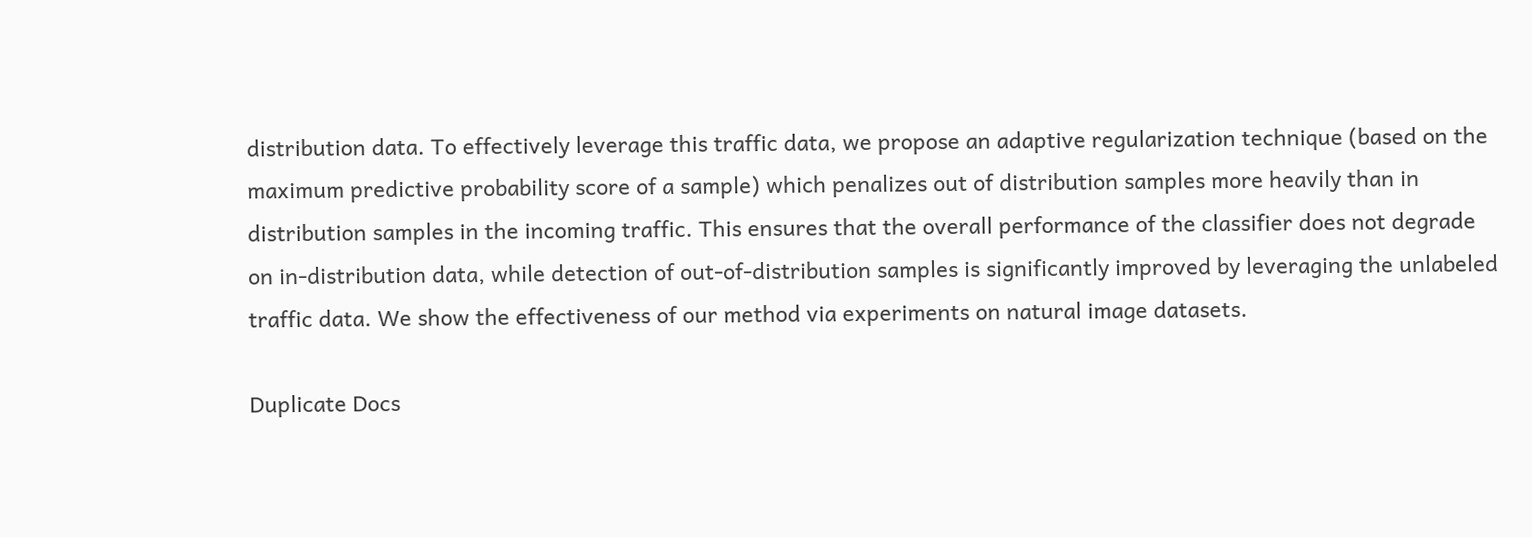distribution data. To effectively leverage this traffic data, we propose an adaptive regularization technique (based on the maximum predictive probability score of a sample) which penalizes out of distribution samples more heavily than in distribution samples in the incoming traffic. This ensures that the overall performance of the classifier does not degrade on in-distribution data, while detection of out-of-distribution samples is significantly improved by leveraging the unlabeled traffic data. We show the effectiveness of our method via experiments on natural image datasets.

Duplicate Docs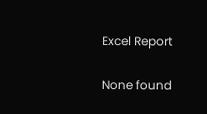Excel Report

None found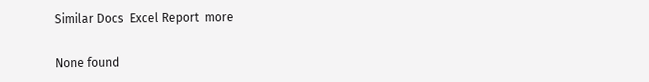Similar Docs  Excel Report  more

None found